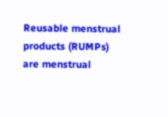Reusable menstrual products (RUMPs) are menstrual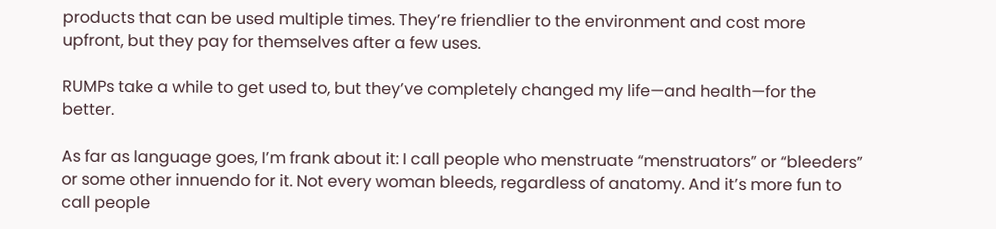products that can be used multiple times. They’re friendlier to the environment and cost more upfront, but they pay for themselves after a few uses.

RUMPs take a while to get used to, but they’ve completely changed my life—and health—for the better.

As far as language goes, I’m frank about it: I call people who menstruate “menstruators” or “bleeders” or some other innuendo for it. Not every woman bleeds, regardless of anatomy. And it’s more fun to call people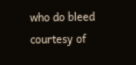who do bleed courtesy of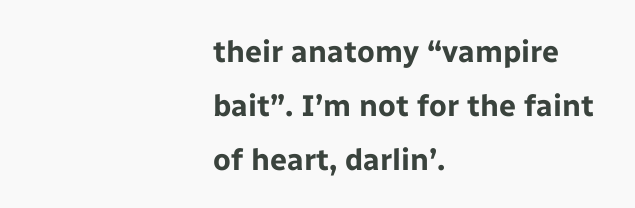their anatomy “vampire bait”. I’m not for the faint of heart, darlin’.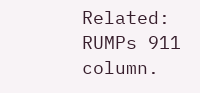Related: RUMPs 911 column.